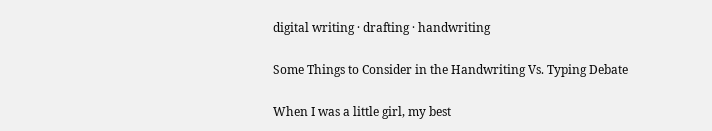digital writing · drafting · handwriting

Some Things to Consider in the Handwriting Vs. Typing Debate

When I was a little girl, my best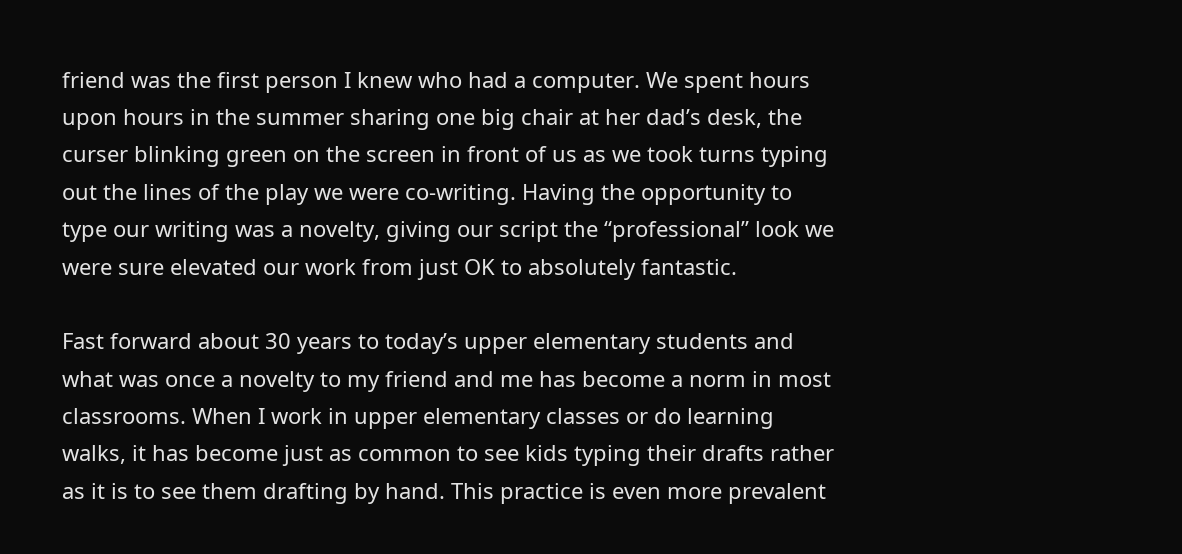friend was the first person I knew who had a computer. We spent hours upon hours in the summer sharing one big chair at her dad’s desk, the curser blinking green on the screen in front of us as we took turns typing out the lines of the play we were co-writing. Having the opportunity to type our writing was a novelty, giving our script the “professional” look we were sure elevated our work from just OK to absolutely fantastic.

Fast forward about 30 years to today’s upper elementary students and what was once a novelty to my friend and me has become a norm in most classrooms. When I work in upper elementary classes or do learning walks, it has become just as common to see kids typing their drafts rather as it is to see them drafting by hand. This practice is even more prevalent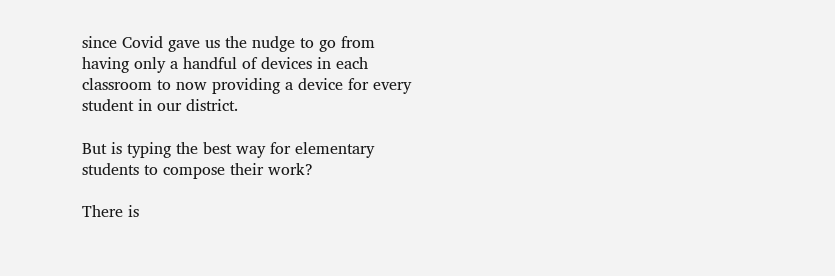since Covid gave us the nudge to go from having only a handful of devices in each classroom to now providing a device for every student in our district.

But is typing the best way for elementary students to compose their work?

There is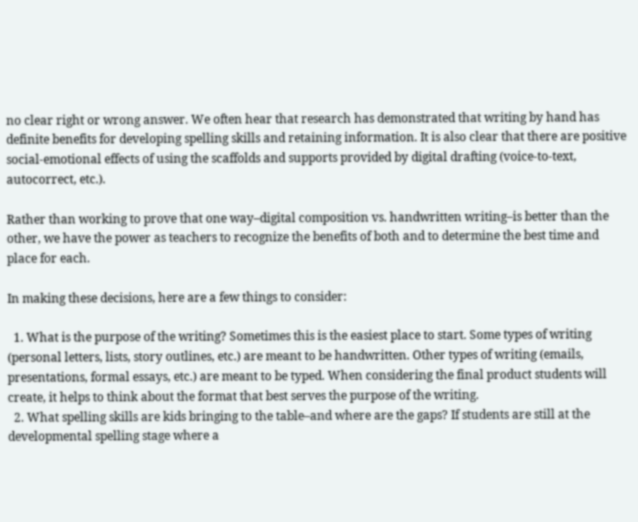no clear right or wrong answer. We often hear that research has demonstrated that writing by hand has definite benefits for developing spelling skills and retaining information. It is also clear that there are positive social-emotional effects of using the scaffolds and supports provided by digital drafting (voice-to-text, autocorrect, etc.).

Rather than working to prove that one way–digital composition vs. handwritten writing–is better than the other, we have the power as teachers to recognize the benefits of both and to determine the best time and place for each.

In making these decisions, here are a few things to consider:

  1. What is the purpose of the writing? Sometimes this is the easiest place to start. Some types of writing (personal letters, lists, story outlines, etc.) are meant to be handwritten. Other types of writing (emails, presentations, formal essays, etc.) are meant to be typed. When considering the final product students will create, it helps to think about the format that best serves the purpose of the writing.
  2. What spelling skills are kids bringing to the table–and where are the gaps? If students are still at the developmental spelling stage where a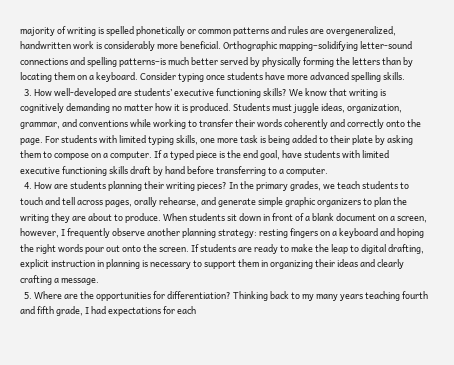majority of writing is spelled phonetically or common patterns and rules are overgeneralized, handwritten work is considerably more beneficial. Orthographic mapping–solidifying letter-sound connections and spelling patterns–is much better served by physically forming the letters than by locating them on a keyboard. Consider typing once students have more advanced spelling skills.
  3. How well-developed are students’ executive functioning skills? We know that writing is cognitively demanding no matter how it is produced. Students must juggle ideas, organization, grammar, and conventions while working to transfer their words coherently and correctly onto the page. For students with limited typing skills, one more task is being added to their plate by asking them to compose on a computer. If a typed piece is the end goal, have students with limited executive functioning skills draft by hand before transferring to a computer.
  4. How are students planning their writing pieces? In the primary grades, we teach students to touch and tell across pages, orally rehearse, and generate simple graphic organizers to plan the writing they are about to produce. When students sit down in front of a blank document on a screen, however, I frequently observe another planning strategy: resting fingers on a keyboard and hoping the right words pour out onto the screen. If students are ready to make the leap to digital drafting, explicit instruction in planning is necessary to support them in organizing their ideas and clearly crafting a message.
  5. Where are the opportunities for differentiation? Thinking back to my many years teaching fourth and fifth grade, I had expectations for each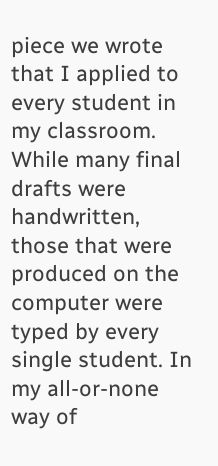piece we wrote that I applied to every student in my classroom. While many final drafts were handwritten, those that were produced on the computer were typed by every single student. In my all-or-none way of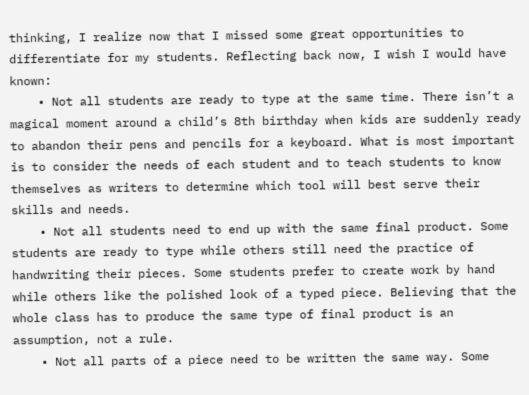thinking, I realize now that I missed some great opportunities to differentiate for my students. Reflecting back now, I wish I would have known:
    • Not all students are ready to type at the same time. There isn’t a magical moment around a child’s 8th birthday when kids are suddenly ready to abandon their pens and pencils for a keyboard. What is most important is to consider the needs of each student and to teach students to know themselves as writers to determine which tool will best serve their skills and needs.
    • Not all students need to end up with the same final product. Some students are ready to type while others still need the practice of handwriting their pieces. Some students prefer to create work by hand while others like the polished look of a typed piece. Believing that the whole class has to produce the same type of final product is an assumption, not a rule.
    • Not all parts of a piece need to be written the same way. Some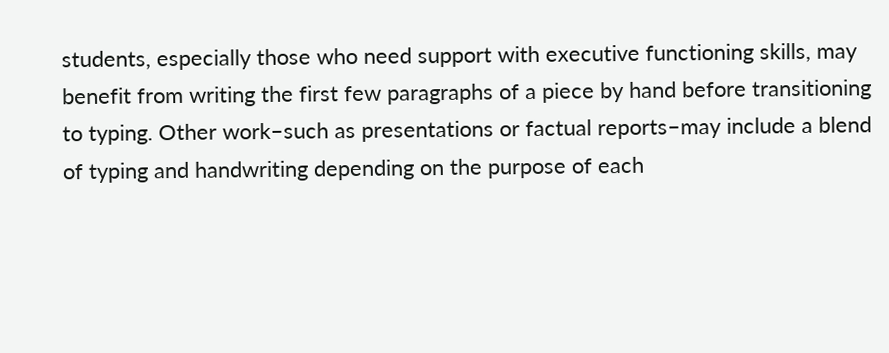students, especially those who need support with executive functioning skills, may benefit from writing the first few paragraphs of a piece by hand before transitioning to typing. Other work–such as presentations or factual reports–may include a blend of typing and handwriting depending on the purpose of each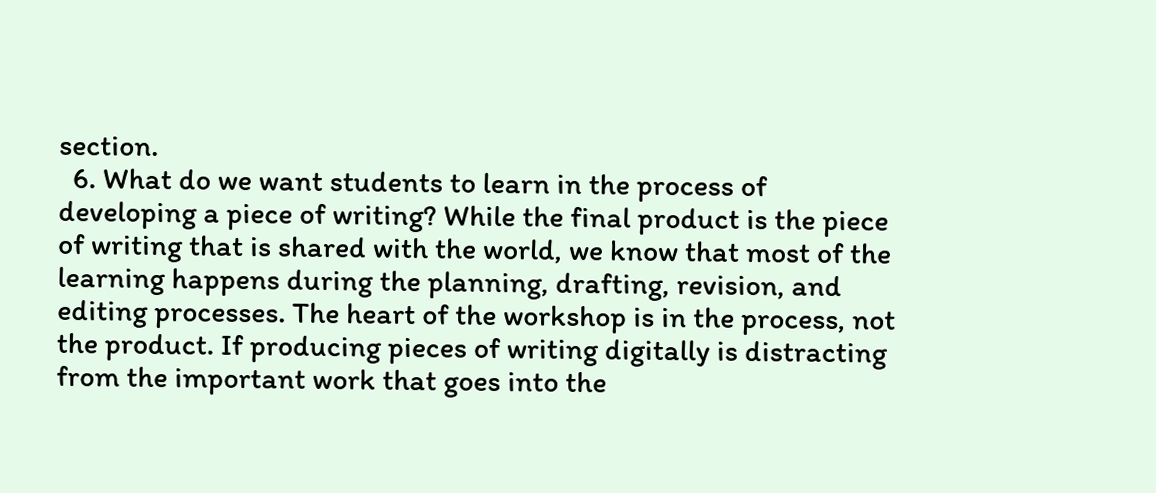section.
  6. What do we want students to learn in the process of developing a piece of writing? While the final product is the piece of writing that is shared with the world, we know that most of the learning happens during the planning, drafting, revision, and editing processes. The heart of the workshop is in the process, not the product. If producing pieces of writing digitally is distracting from the important work that goes into the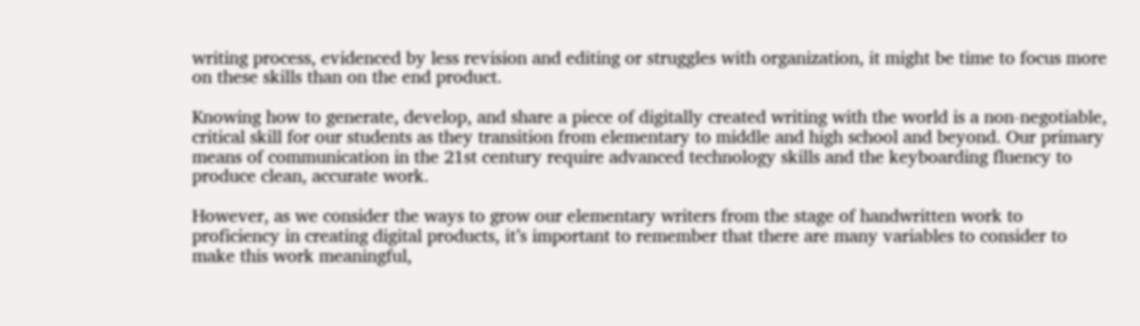writing process, evidenced by less revision and editing or struggles with organization, it might be time to focus more on these skills than on the end product.

Knowing how to generate, develop, and share a piece of digitally created writing with the world is a non-negotiable, critical skill for our students as they transition from elementary to middle and high school and beyond. Our primary means of communication in the 21st century require advanced technology skills and the keyboarding fluency to produce clean, accurate work.

However, as we consider the ways to grow our elementary writers from the stage of handwritten work to proficiency in creating digital products, it’s important to remember that there are many variables to consider to make this work meaningful,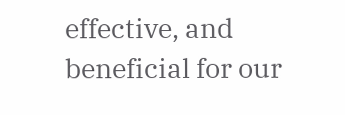effective, and beneficial for our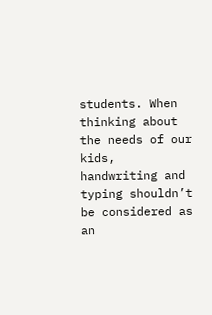students. When thinking about the needs of our kids, handwriting and typing shouldn’t be considered as an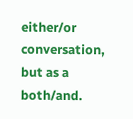either/or conversation, but as a both/and.